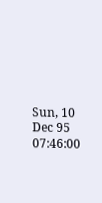Sun, 10 Dec 95 07:46:00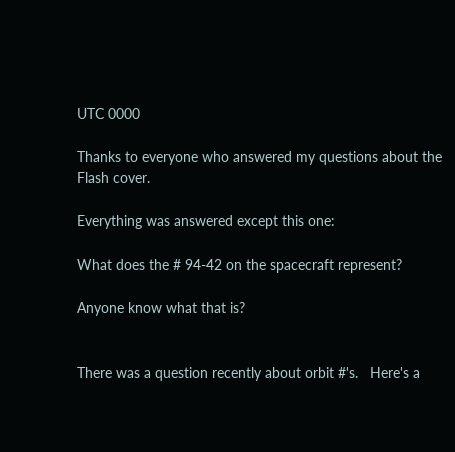UTC 0000

Thanks to everyone who answered my questions about the Flash cover.

Everything was answered except this one:

What does the # 94-42 on the spacecraft represent?

Anyone know what that is?


There was a question recently about orbit #'s.   Here's a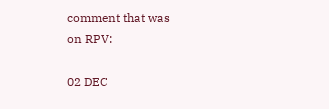comment that was
on RPV:

02 DEC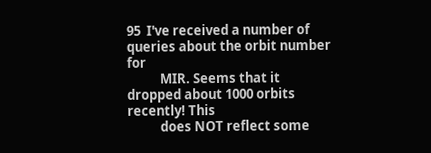95  I've received a number of queries about the orbit number for
           MIR. Seems that it dropped about 1000 orbits recently! This
           does NOT reflect some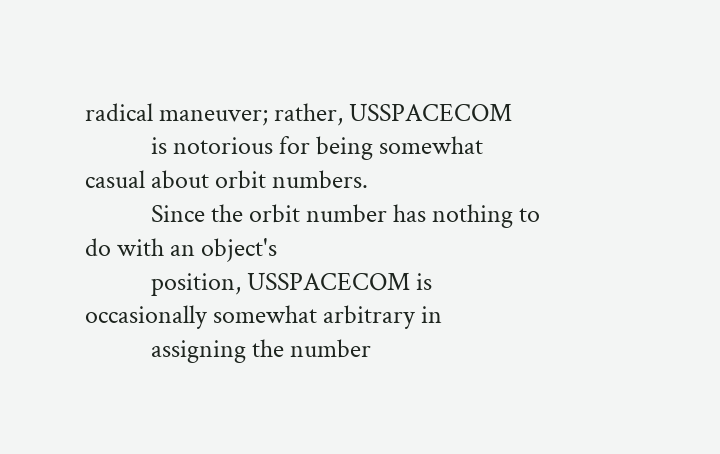radical maneuver; rather, USSPACECOM
           is notorious for being somewhat casual about orbit numbers.
           Since the orbit number has nothing to do with an object's
           position, USSPACECOM is occasionally somewhat arbitrary in
           assigning the number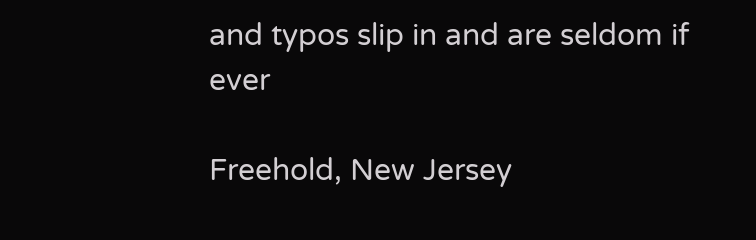and typos slip in and are seldom if ever

Freehold, New Jersey